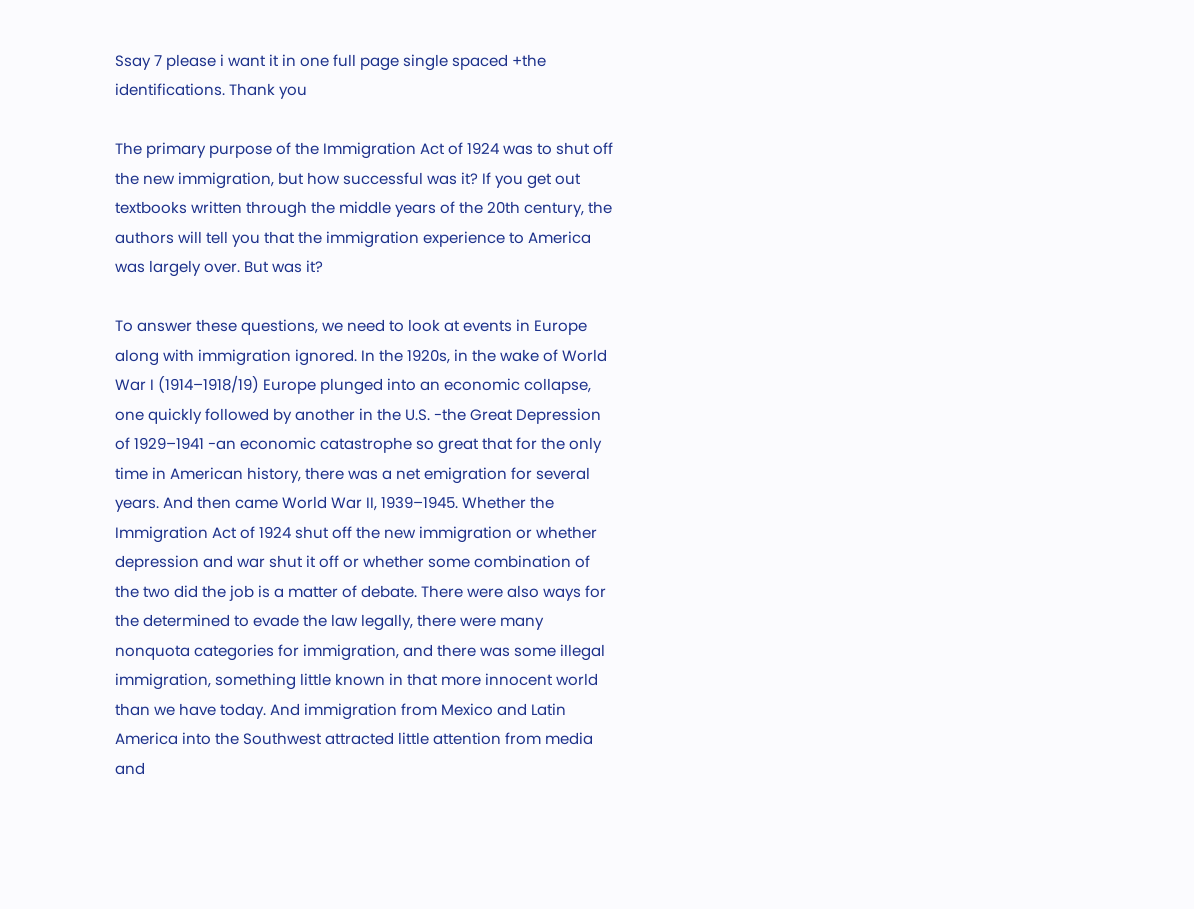Ssay 7 please i want it in one full page single spaced +the identifications. Thank you

The primary purpose of the Immigration Act of 1924 was to shut off the new immigration, but how successful was it? If you get out textbooks written through the middle years of the 20th century, the authors will tell you that the immigration experience to America was largely over. But was it?

To answer these questions, we need to look at events in Europe along with immigration ignored. In the 1920s, in the wake of World War I (1914–1918/19) Europe plunged into an economic collapse, one quickly followed by another in the U.S. -the Great Depression of 1929–1941 -an economic catastrophe so great that for the only time in American history, there was a net emigration for several years. And then came World War II, 1939–1945. Whether the Immigration Act of 1924 shut off the new immigration or whether depression and war shut it off or whether some combination of the two did the job is a matter of debate. There were also ways for the determined to evade the law legally, there were many nonquota categories for immigration, and there was some illegal immigration, something little known in that more innocent world than we have today. And immigration from Mexico and Latin America into the Southwest attracted little attention from media and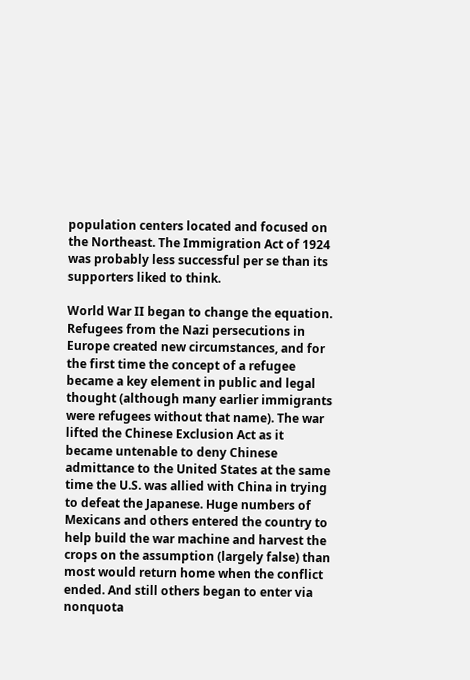population centers located and focused on the Northeast. The Immigration Act of 1924 was probably less successful per se than its supporters liked to think.

World War II began to change the equation. Refugees from the Nazi persecutions in Europe created new circumstances, and for the first time the concept of a refugee became a key element in public and legal thought (although many earlier immigrants were refugees without that name). The war lifted the Chinese Exclusion Act as it became untenable to deny Chinese admittance to the United States at the same time the U.S. was allied with China in trying to defeat the Japanese. Huge numbers of Mexicans and others entered the country to help build the war machine and harvest the crops on the assumption (largely false) than most would return home when the conflict ended. And still others began to enter via nonquota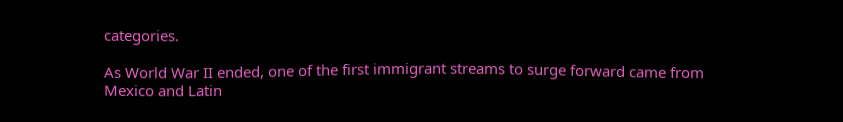categories.

As World War II ended, one of the first immigrant streams to surge forward came from Mexico and Latin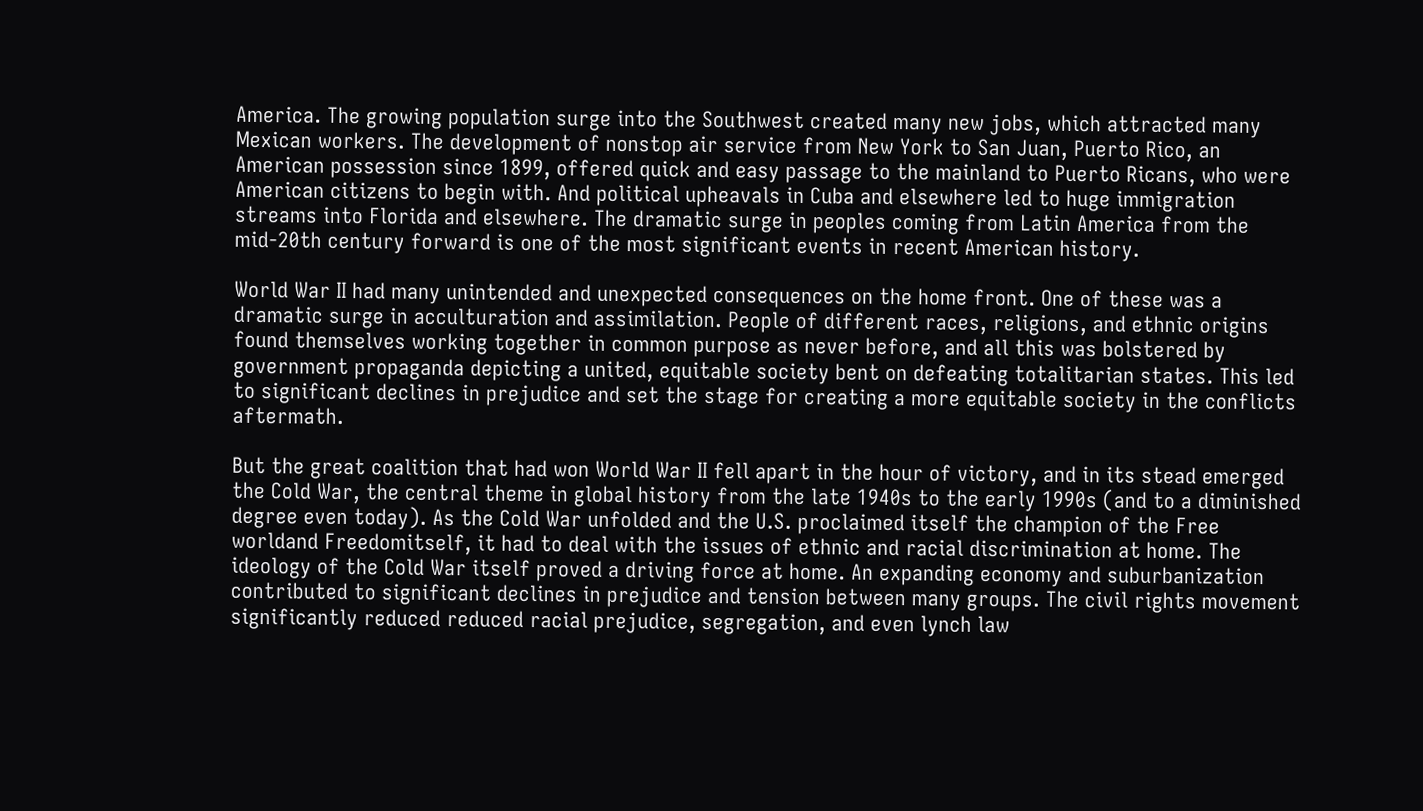America. The growing population surge into the Southwest created many new jobs, which attracted many Mexican workers. The development of nonstop air service from New York to San Juan, Puerto Rico, an American possession since 1899, offered quick and easy passage to the mainland to Puerto Ricans, who were American citizens to begin with. And political upheavals in Cuba and elsewhere led to huge immigration streams into Florida and elsewhere. The dramatic surge in peoples coming from Latin America from the mid-20th century forward is one of the most significant events in recent American history.

World War II had many unintended and unexpected consequences on the home front. One of these was a dramatic surge in acculturation and assimilation. People of different races, religions, and ethnic origins found themselves working together in common purpose as never before, and all this was bolstered by government propaganda depicting a united, equitable society bent on defeating totalitarian states. This led to significant declines in prejudice and set the stage for creating a more equitable society in the conflicts aftermath.

But the great coalition that had won World War II fell apart in the hour of victory, and in its stead emerged the Cold War, the central theme in global history from the late 1940s to the early 1990s (and to a diminished degree even today). As the Cold War unfolded and the U.S. proclaimed itself the champion of the Free worldand Freedomitself, it had to deal with the issues of ethnic and racial discrimination at home. The ideology of the Cold War itself proved a driving force at home. An expanding economy and suburbanization contributed to significant declines in prejudice and tension between many groups. The civil rights movement significantly reduced reduced racial prejudice, segregation, and even lynch law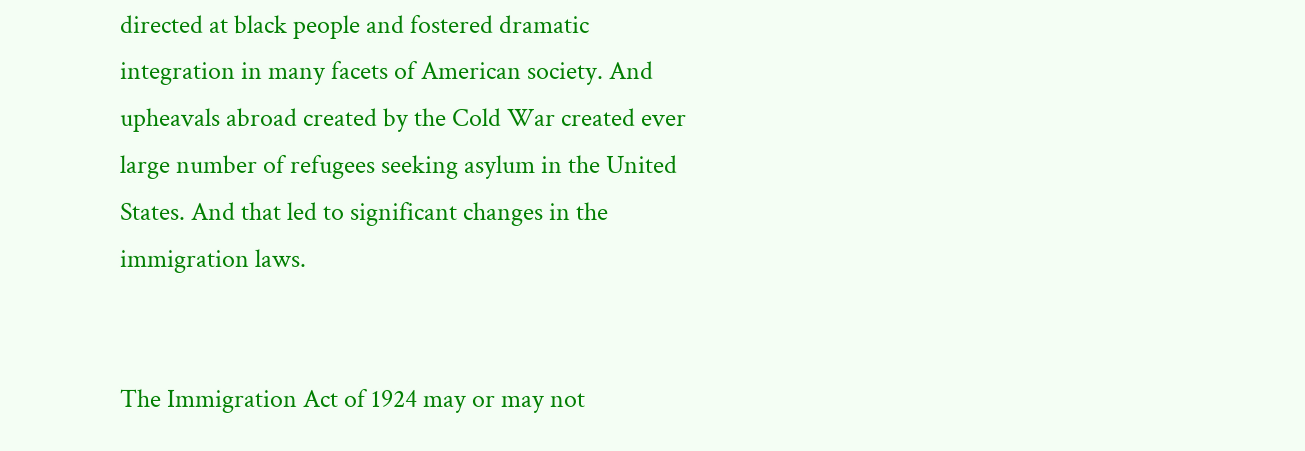directed at black people and fostered dramatic integration in many facets of American society. And upheavals abroad created by the Cold War created ever large number of refugees seeking asylum in the United States. And that led to significant changes in the immigration laws.


The Immigration Act of 1924 may or may not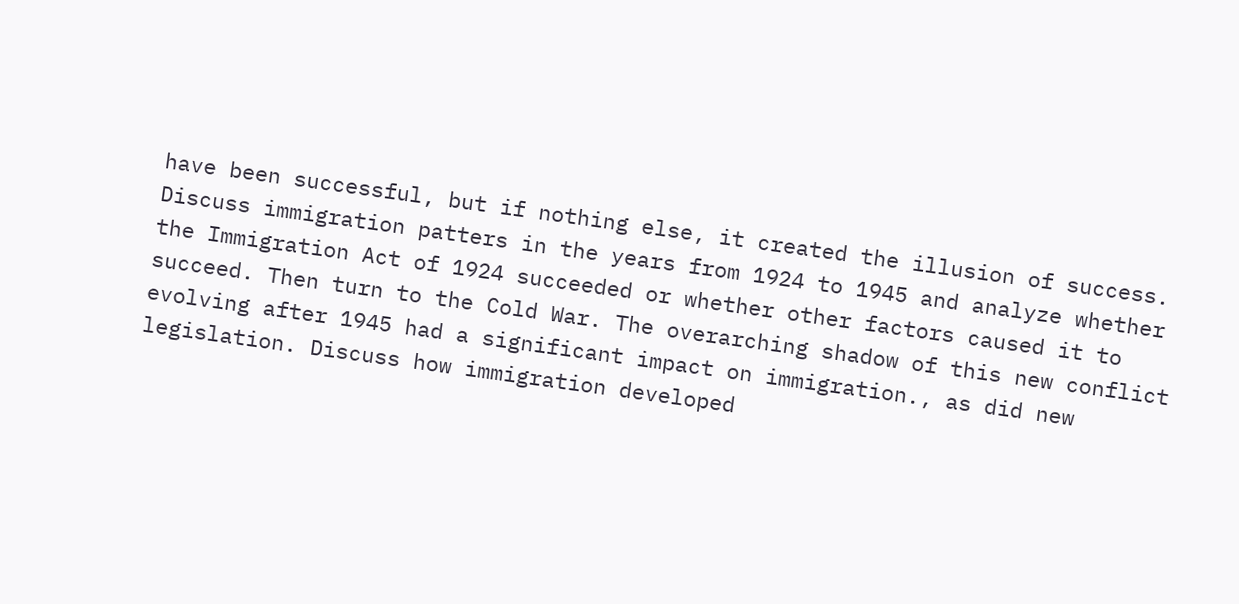have been successful, but if nothing else, it created the illusion of success. Discuss immigration patters in the years from 1924 to 1945 and analyze whether the Immigration Act of 1924 succeeded or whether other factors caused it to succeed. Then turn to the Cold War. The overarching shadow of this new conflict evolving after 1945 had a significant impact on immigration., as did new legislation. Discuss how immigration developed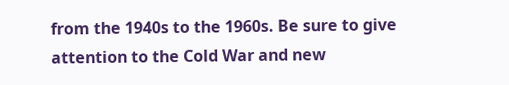from the 1940s to the 1960s. Be sure to give attention to the Cold War and new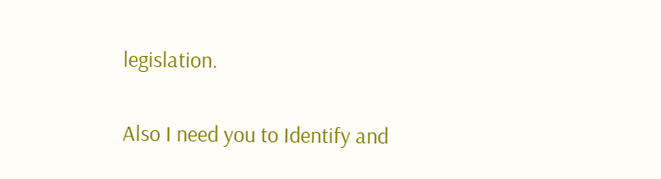legislation.

Also I need you to Identify and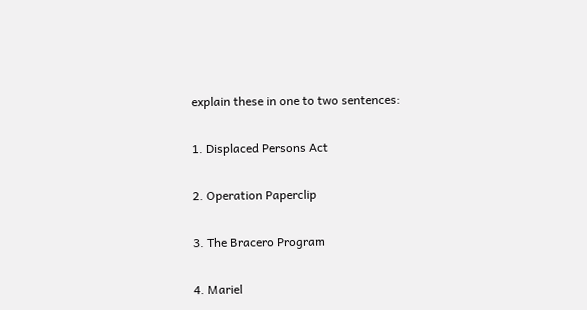explain these in one to two sentences:

1. Displaced Persons Act

2. Operation Paperclip

3. The Bracero Program

4. Mariel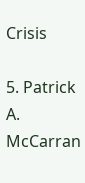Crisis

5. Patrick A. McCarran